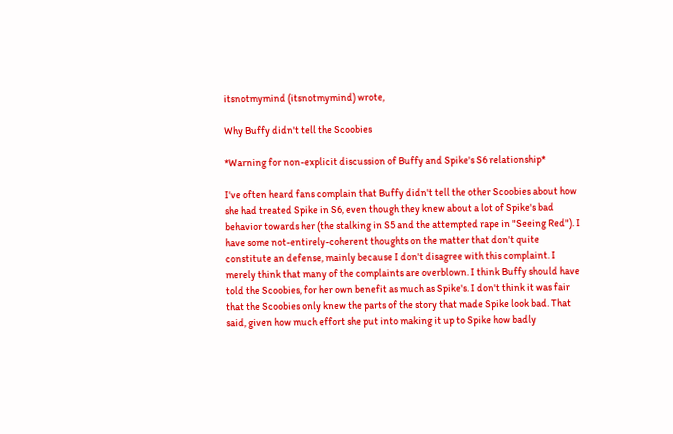itsnotmymind (itsnotmymind) wrote,

Why Buffy didn't tell the Scoobies

*Warning for non-explicit discussion of Buffy and Spike's S6 relationship*

I've often heard fans complain that Buffy didn't tell the other Scoobies about how she had treated Spike in S6, even though they knew about a lot of Spike's bad behavior towards her (the stalking in S5 and the attempted rape in "Seeing Red"). I have some not-entirely-coherent thoughts on the matter that don't quite constitute an defense, mainly because I don't disagree with this complaint. I merely think that many of the complaints are overblown. I think Buffy should have told the Scoobies, for her own benefit as much as Spike's. I don't think it was fair that the Scoobies only knew the parts of the story that made Spike look bad. That said, given how much effort she put into making it up to Spike how badly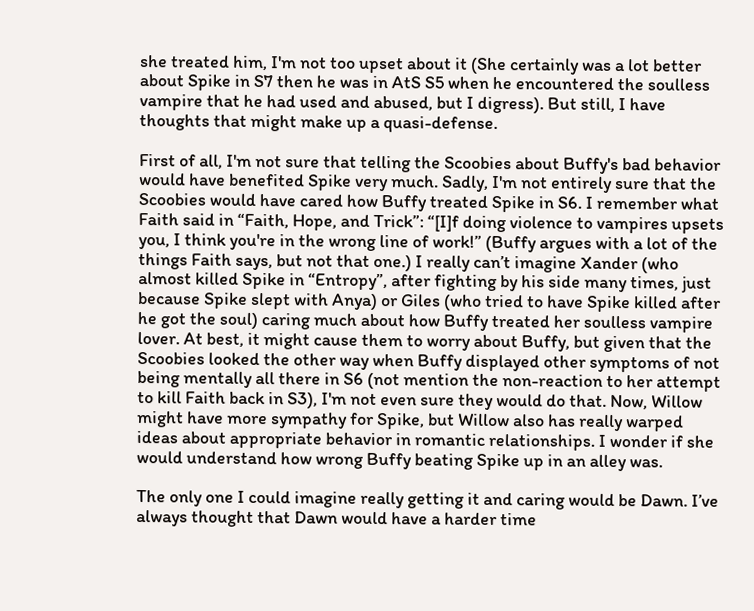she treated him, I'm not too upset about it (She certainly was a lot better about Spike in S7 then he was in AtS S5 when he encountered the soulless vampire that he had used and abused, but I digress). But still, I have thoughts that might make up a quasi-defense.

First of all, I'm not sure that telling the Scoobies about Buffy's bad behavior would have benefited Spike very much. Sadly, I'm not entirely sure that the Scoobies would have cared how Buffy treated Spike in S6. I remember what Faith said in “Faith, Hope, and Trick”: “[I]f doing violence to vampires upsets you, I think you're in the wrong line of work!” (Buffy argues with a lot of the things Faith says, but not that one.) I really can’t imagine Xander (who almost killed Spike in “Entropy”, after fighting by his side many times, just because Spike slept with Anya) or Giles (who tried to have Spike killed after he got the soul) caring much about how Buffy treated her soulless vampire lover. At best, it might cause them to worry about Buffy, but given that the Scoobies looked the other way when Buffy displayed other symptoms of not being mentally all there in S6 (not mention the non-reaction to her attempt to kill Faith back in S3), I'm not even sure they would do that. Now, Willow might have more sympathy for Spike, but Willow also has really warped ideas about appropriate behavior in romantic relationships. I wonder if she would understand how wrong Buffy beating Spike up in an alley was.

The only one I could imagine really getting it and caring would be Dawn. I’ve always thought that Dawn would have a harder time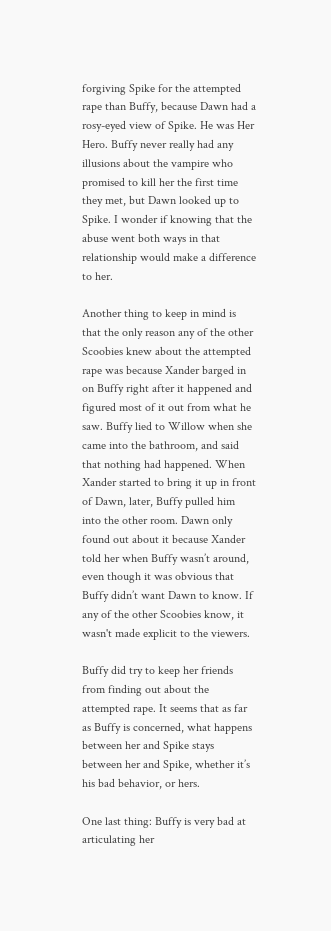forgiving Spike for the attempted rape than Buffy, because Dawn had a rosy-eyed view of Spike. He was Her Hero. Buffy never really had any illusions about the vampire who promised to kill her the first time they met, but Dawn looked up to Spike. I wonder if knowing that the abuse went both ways in that relationship would make a difference to her.

Another thing to keep in mind is that the only reason any of the other Scoobies knew about the attempted rape was because Xander barged in on Buffy right after it happened and figured most of it out from what he saw. Buffy lied to Willow when she came into the bathroom, and said that nothing had happened. When Xander started to bring it up in front of Dawn, later, Buffy pulled him into the other room. Dawn only found out about it because Xander told her when Buffy wasn’t around, even though it was obvious that Buffy didn’t want Dawn to know. If any of the other Scoobies know, it wasn't made explicit to the viewers.

Buffy did try to keep her friends from finding out about the attempted rape. It seems that as far as Buffy is concerned, what happens between her and Spike stays between her and Spike, whether it’s his bad behavior, or hers.

One last thing: Buffy is very bad at articulating her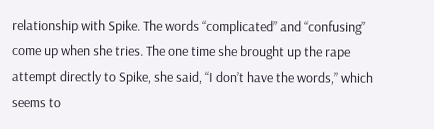relationship with Spike. The words “complicated” and “confusing” come up when she tries. The one time she brought up the rape attempt directly to Spike, she said, “I don’t have the words,” which seems to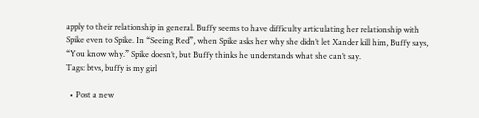apply to their relationship in general. Buffy seems to have difficulty articulating her relationship with Spike even to Spike. In “Seeing Red”, when Spike asks her why she didn’t let Xander kill him, Buffy says, “You know why.” Spike doesn’t, but Buffy thinks he understands what she can’t say.
Tags: btvs, buffy is my girl

  • Post a new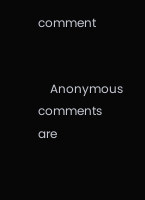comment


    Anonymous comments are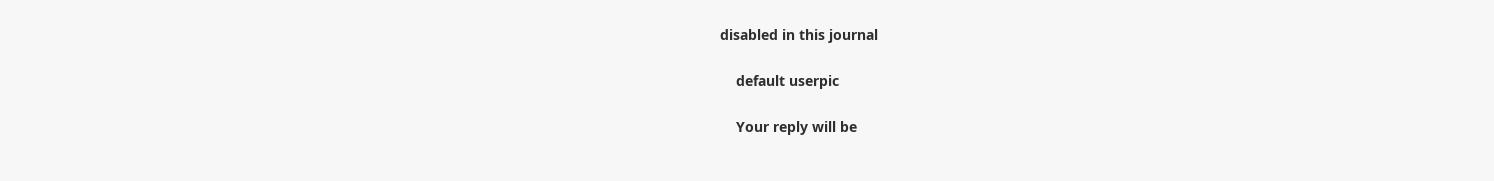disabled in this journal

    default userpic

    Your reply will be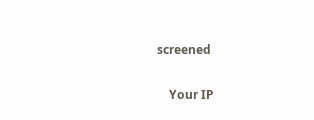screened

    Your IP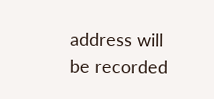address will be recorded